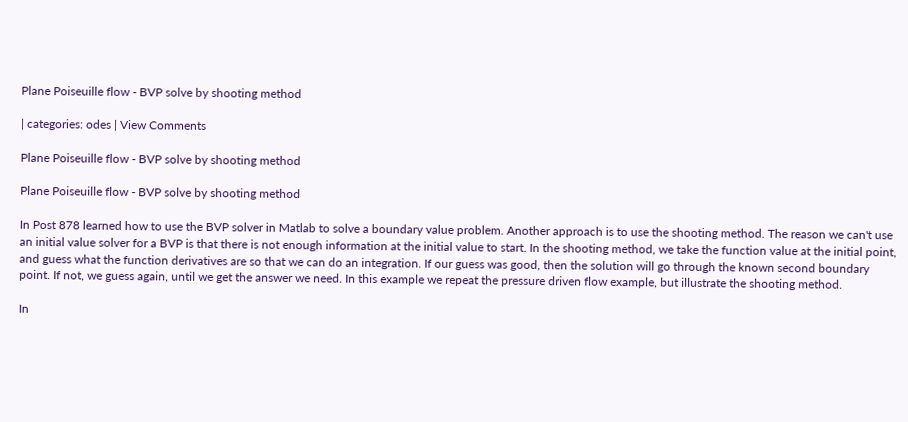Plane Poiseuille flow - BVP solve by shooting method

| categories: odes | View Comments

Plane Poiseuille flow - BVP solve by shooting method

Plane Poiseuille flow - BVP solve by shooting method

In Post 878 learned how to use the BVP solver in Matlab to solve a boundary value problem. Another approach is to use the shooting method. The reason we can't use an initial value solver for a BVP is that there is not enough information at the initial value to start. In the shooting method, we take the function value at the initial point, and guess what the function derivatives are so that we can do an integration. If our guess was good, then the solution will go through the known second boundary point. If not, we guess again, until we get the answer we need. In this example we repeat the pressure driven flow example, but illustrate the shooting method.

In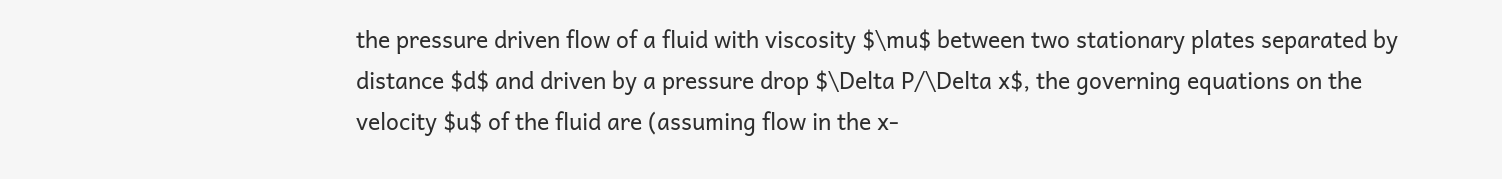the pressure driven flow of a fluid with viscosity $\mu$ between two stationary plates separated by distance $d$ and driven by a pressure drop $\Delta P/\Delta x$, the governing equations on the velocity $u$ of the fluid are (assuming flow in the x-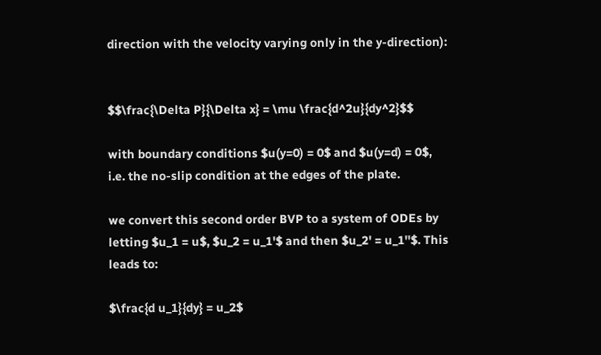direction with the velocity varying only in the y-direction):


$$\frac{\Delta P}{\Delta x} = \mu \frac{d^2u}{dy^2}$$

with boundary conditions $u(y=0) = 0$ and $u(y=d) = 0$, i.e. the no-slip condition at the edges of the plate.

we convert this second order BVP to a system of ODEs by letting $u_1 = u$, $u_2 = u_1'$ and then $u_2' = u_1''$. This leads to:

$\frac{d u_1}{dy} = u_2$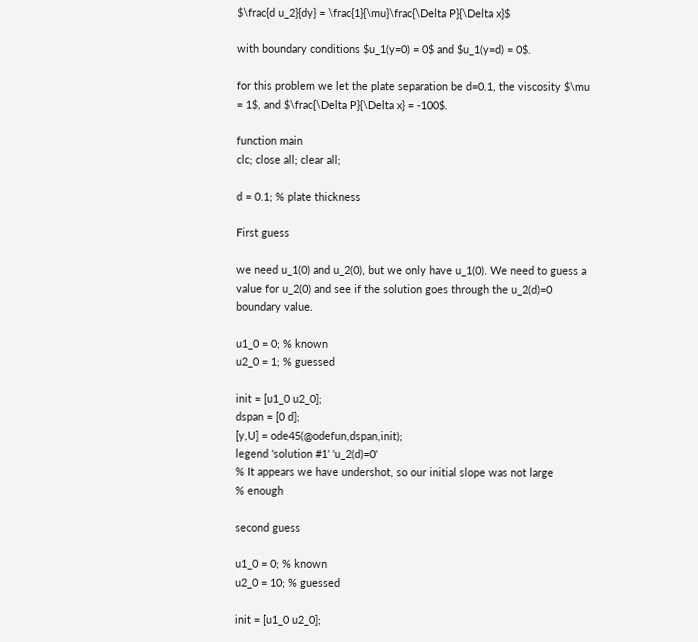$\frac{d u_2}{dy} = \frac{1}{\mu}\frac{\Delta P}{\Delta x}$

with boundary conditions $u_1(y=0) = 0$ and $u_1(y=d) = 0$.

for this problem we let the plate separation be d=0.1, the viscosity $\mu = 1$, and $\frac{\Delta P}{\Delta x} = -100$.

function main
clc; close all; clear all;

d = 0.1; % plate thickness

First guess

we need u_1(0) and u_2(0), but we only have u_1(0). We need to guess a value for u_2(0) and see if the solution goes through the u_2(d)=0 boundary value.

u1_0 = 0; % known
u2_0 = 1; % guessed

init = [u1_0 u2_0];
dspan = [0 d];
[y,U] = ode45(@odefun,dspan,init);
legend 'solution #1' 'u_2(d)=0'
% It appears we have undershot, so our initial slope was not large
% enough

second guess

u1_0 = 0; % known
u2_0 = 10; % guessed

init = [u1_0 u2_0];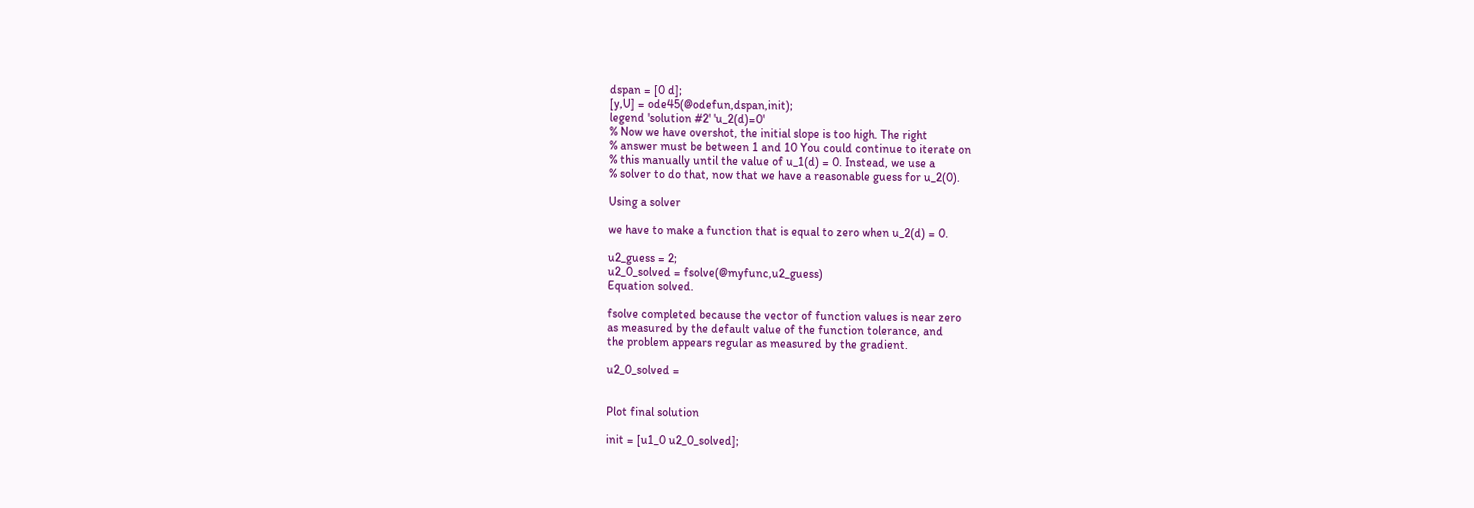dspan = [0 d];
[y,U] = ode45(@odefun,dspan,init);
legend 'solution #2' 'u_2(d)=0'
% Now we have overshot, the initial slope is too high. The right
% answer must be between 1 and 10 You could continue to iterate on
% this manually until the value of u_1(d) = 0. Instead, we use a
% solver to do that, now that we have a reasonable guess for u_2(0).

Using a solver

we have to make a function that is equal to zero when u_2(d) = 0.

u2_guess = 2;
u2_0_solved = fsolve(@myfunc,u2_guess)
Equation solved.

fsolve completed because the vector of function values is near zero
as measured by the default value of the function tolerance, and
the problem appears regular as measured by the gradient.

u2_0_solved =


Plot final solution

init = [u1_0 u2_0_solved];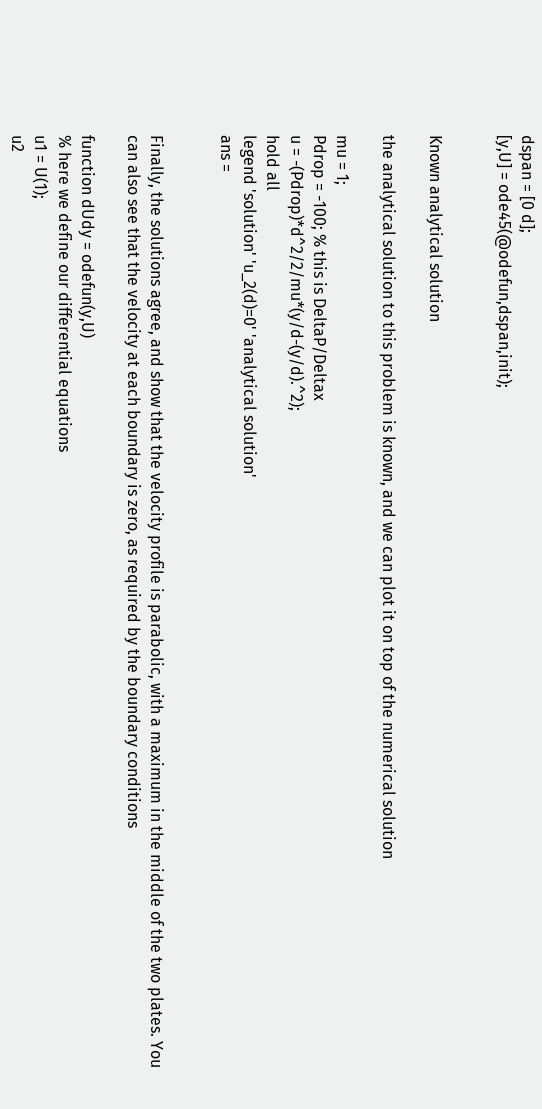dspan = [0 d];
[y,U] = ode45(@odefun,dspan,init);


Known analytical solution

the analytical solution to this problem is known, and we can plot it on top of the numerical solution

mu = 1;
Pdrop = -100; % this is DeltaP/Deltax
u = -(Pdrop)*d^2/2/mu*(y/d-(y/d).^2);
hold all
legend 'solution' 'u_2(d)=0' 'analytical solution'
ans =


Finally, the solutions agree, and show that the velocity profile is parabolic, with a maximum in the middle of the two plates. You can also see that the velocity at each boundary is zero, as required by the boundary conditions

function dUdy = odefun(y,U)
% here we define our differential equations
u1 = U(1);
u2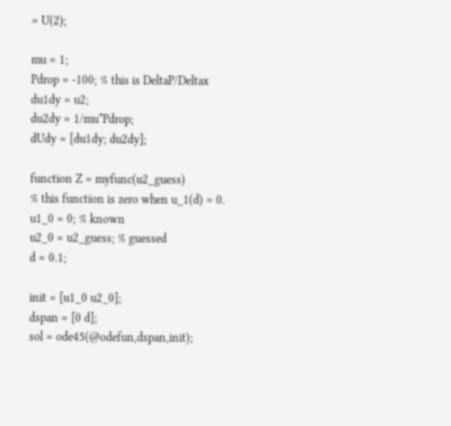= U(2);

mu = 1;
Pdrop = -100; % this is DeltaP/Deltax
du1dy = u2;
du2dy = 1/mu*Pdrop;
dUdy = [du1dy; du2dy];

function Z = myfunc(u2_guess)
% this function is zero when u_1(d) = 0.
u1_0 = 0; % known
u2_0 = u2_guess; % guessed
d = 0.1;

init = [u1_0 u2_0];
dspan = [0 d];
sol = ode45(@odefun,dspan,init);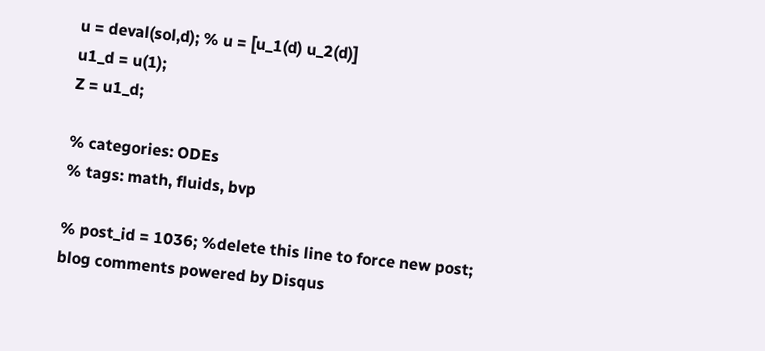u = deval(sol,d); % u = [u_1(d) u_2(d)]
u1_d = u(1);
Z = u1_d;

% categories: ODEs
% tags: math, fluids, bvp

% post_id = 1036; %delete this line to force new post;
blog comments powered by Disqus